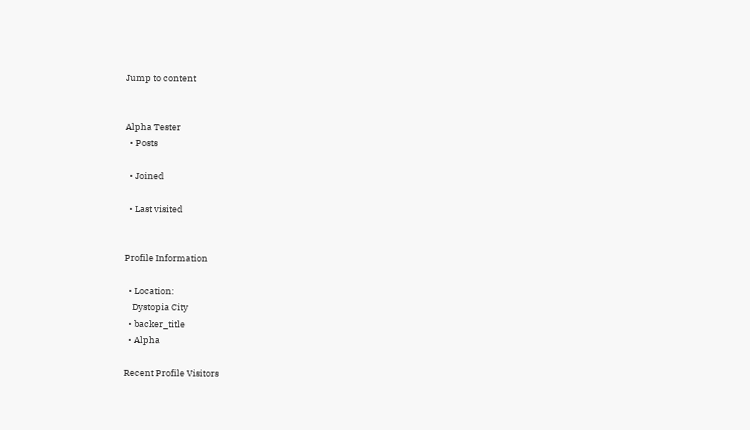Jump to content


Alpha Tester
  • Posts

  • Joined

  • Last visited


Profile Information

  • Location:
    Dystopia City
  • backer_title
  • Alpha

Recent Profile Visitors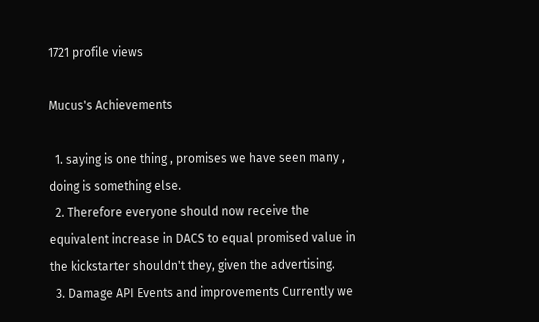1721 profile views

Mucus's Achievements

  1. saying is one thing , promises we have seen many , doing is something else.
  2. Therefore everyone should now receive the equivalent increase in DACS to equal promised value in the kickstarter shouldn't they, given the advertising.
  3. Damage API Events and improvements Currently we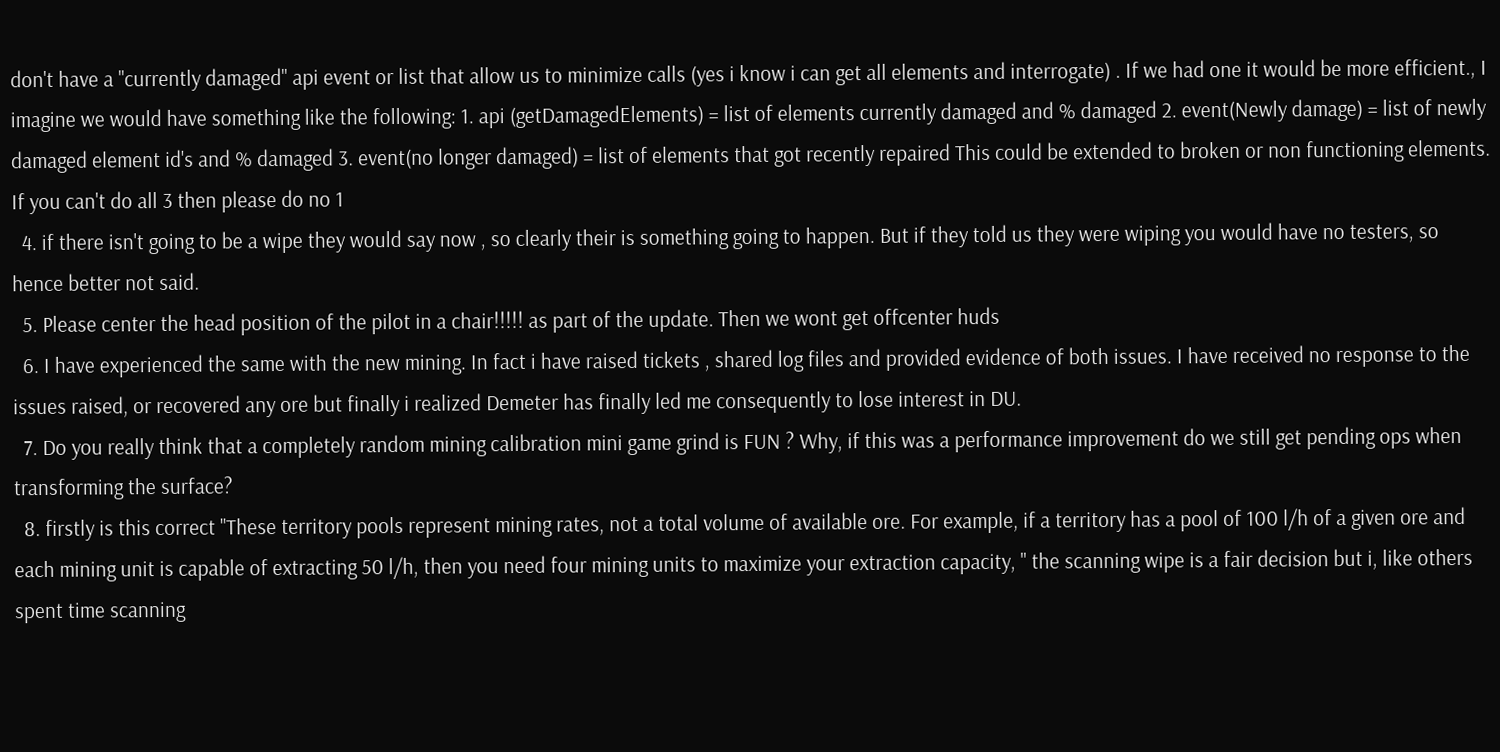don't have a "currently damaged" api event or list that allow us to minimize calls (yes i know i can get all elements and interrogate) . If we had one it would be more efficient., I imagine we would have something like the following: 1. api (getDamagedElements) = list of elements currently damaged and % damaged 2. event(Newly damage) = list of newly damaged element id's and % damaged 3. event(no longer damaged) = list of elements that got recently repaired This could be extended to broken or non functioning elements. If you can't do all 3 then please do no 1
  4. if there isn't going to be a wipe they would say now , so clearly their is something going to happen. But if they told us they were wiping you would have no testers, so hence better not said.
  5. Please center the head position of the pilot in a chair!!!!! as part of the update. Then we wont get offcenter huds
  6. I have experienced the same with the new mining. In fact i have raised tickets , shared log files and provided evidence of both issues. I have received no response to the issues raised, or recovered any ore but finally i realized Demeter has finally led me consequently to lose interest in DU.
  7. Do you really think that a completely random mining calibration mini game grind is FUN ? Why, if this was a performance improvement do we still get pending ops when transforming the surface?
  8. firstly is this correct "These territory pools represent mining rates, not a total volume of available ore. For example, if a territory has a pool of 100 l/h of a given ore and each mining unit is capable of extracting 50 l/h, then you need four mining units to maximize your extraction capacity, " the scanning wipe is a fair decision but i, like others spent time scanning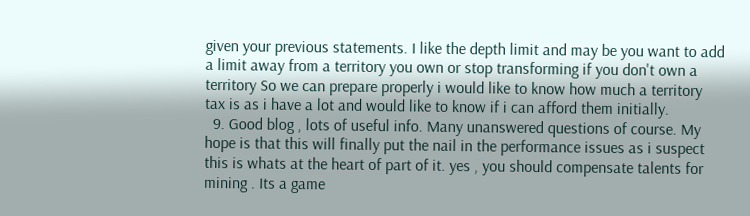given your previous statements. I like the depth limit and may be you want to add a limit away from a territory you own or stop transforming if you don't own a territory So we can prepare properly i would like to know how much a territory tax is as i have a lot and would like to know if i can afford them initially.
  9. Good blog , lots of useful info. Many unanswered questions of course. My hope is that this will finally put the nail in the performance issues as i suspect this is whats at the heart of part of it. yes , you should compensate talents for mining . Its a game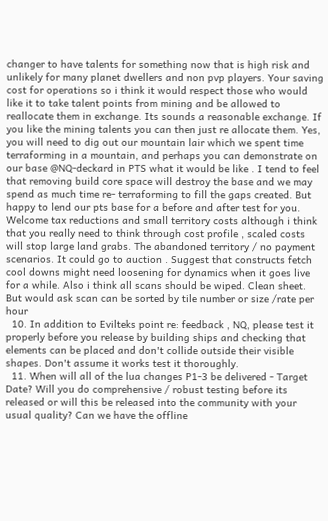changer to have talents for something now that is high risk and unlikely for many planet dwellers and non pvp players. Your saving cost for operations so i think it would respect those who would like it to take talent points from mining and be allowed to reallocate them in exchange. Its sounds a reasonable exchange. If you like the mining talents you can then just re allocate them. Yes, you will need to dig out our mountain lair which we spent time terraforming in a mountain, and perhaps you can demonstrate on our base @NQ-deckard in PTS what it would be like . I tend to feel that removing build core space will destroy the base and we may spend as much time re- terraforming to fill the gaps created. But happy to lend our pts base for a before and after test for you. Welcome tax reductions and small territory costs although i think that you really need to think through cost profile , scaled costs will stop large land grabs. The abandoned territory / no payment scenarios. It could go to auction . Suggest that constructs fetch cool downs might need loosening for dynamics when it goes live for a while. Also i think all scans should be wiped. Clean sheet. But would ask scan can be sorted by tile number or size /rate per hour
  10. In addition to Evilteks point re: feedback , NQ, please test it properly before you release by building ships and checking that elements can be placed and don't collide outside their visible shapes. Don't assume it works test it thoroughly.
  11. When will all of the lua changes P1-3 be delivered - Target Date? Will you do comprehensive / robust testing before its released or will this be released into the community with your usual quality? Can we have the offline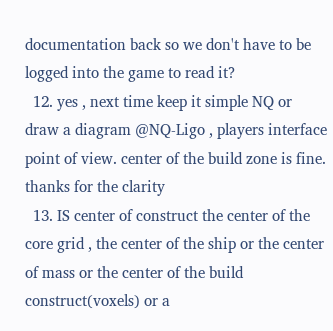documentation back so we don't have to be logged into the game to read it?
  12. yes , next time keep it simple NQ or draw a diagram @NQ-Ligo , players interface point of view. center of the build zone is fine. thanks for the clarity
  13. IS center of construct the center of the core grid , the center of the ship or the center of mass or the center of the build construct(voxels) or a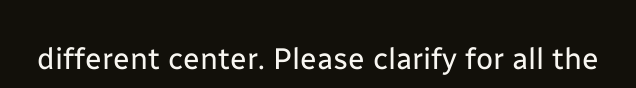different center. Please clarify for all the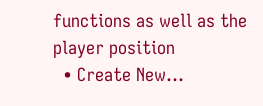functions as well as the player position
  • Create New...